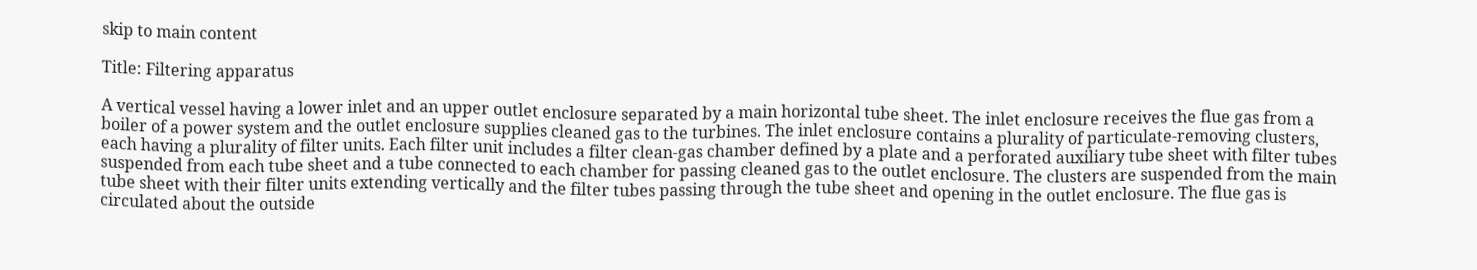skip to main content

Title: Filtering apparatus

A vertical vessel having a lower inlet and an upper outlet enclosure separated by a main horizontal tube sheet. The inlet enclosure receives the flue gas from a boiler of a power system and the outlet enclosure supplies cleaned gas to the turbines. The inlet enclosure contains a plurality of particulate-removing clusters, each having a plurality of filter units. Each filter unit includes a filter clean-gas chamber defined by a plate and a perforated auxiliary tube sheet with filter tubes suspended from each tube sheet and a tube connected to each chamber for passing cleaned gas to the outlet enclosure. The clusters are suspended from the main tube sheet with their filter units extending vertically and the filter tubes passing through the tube sheet and opening in the outlet enclosure. The flue gas is circulated about the outside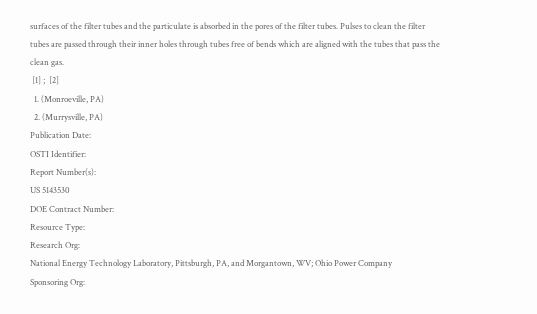surfaces of the filter tubes and the particulate is absorbed in the pores of the filter tubes. Pulses to clean the filter tubes are passed through their inner holes through tubes free of bends which are aligned with the tubes that pass the clean gas.
 [1] ;  [2]
  1. (Monroeville, PA)
  2. (Murrysville, PA)
Publication Date:
OSTI Identifier:
Report Number(s):
US 5143530
DOE Contract Number:
Resource Type:
Research Org:
National Energy Technology Laboratory, Pittsburgh, PA, and Morgantown, WV; Ohio Power Company
Sponsoring Org: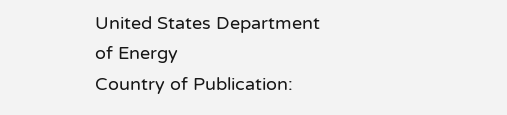United States Department of Energy
Country of Publication: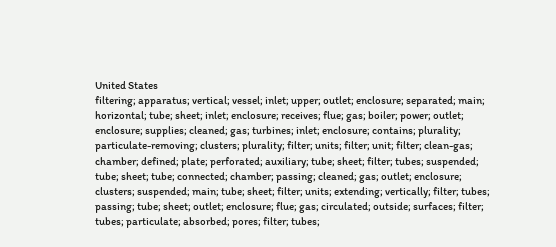United States
filtering; apparatus; vertical; vessel; inlet; upper; outlet; enclosure; separated; main; horizontal; tube; sheet; inlet; enclosure; receives; flue; gas; boiler; power; outlet; enclosure; supplies; cleaned; gas; turbines; inlet; enclosure; contains; plurality; particulate-removing; clusters; plurality; filter; units; filter; unit; filter; clean-gas; chamber; defined; plate; perforated; auxiliary; tube; sheet; filter; tubes; suspended; tube; sheet; tube; connected; chamber; passing; cleaned; gas; outlet; enclosure; clusters; suspended; main; tube; sheet; filter; units; extending; vertically; filter; tubes; passing; tube; sheet; outlet; enclosure; flue; gas; circulated; outside; surfaces; filter; tubes; particulate; absorbed; pores; filter; tubes;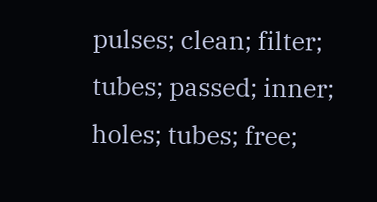pulses; clean; filter; tubes; passed; inner; holes; tubes; free;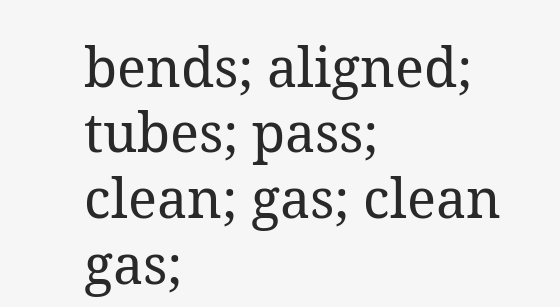bends; aligned; tubes; pass; clean; gas; clean gas;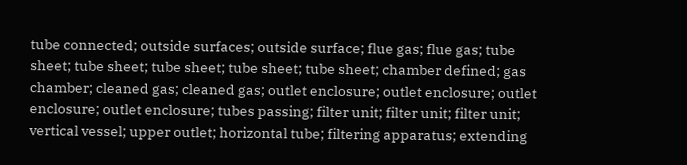tube connected; outside surfaces; outside surface; flue gas; flue gas; tube sheet; tube sheet; tube sheet; tube sheet; tube sheet; chamber defined; gas chamber; cleaned gas; cleaned gas; outlet enclosure; outlet enclosure; outlet enclosure; outlet enclosure; tubes passing; filter unit; filter unit; filter unit; vertical vessel; upper outlet; horizontal tube; filtering apparatus; extending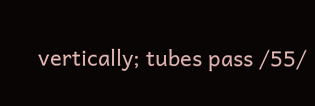vertically; tubes pass /55/